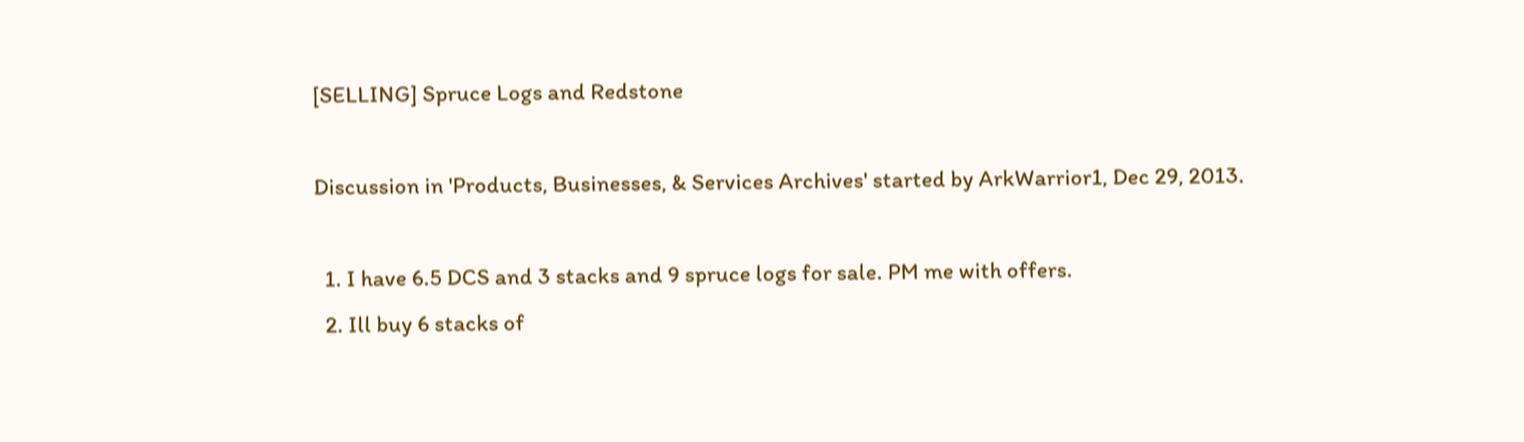[SELLING] Spruce Logs and Redstone

Discussion in 'Products, Businesses, & Services Archives' started by ArkWarrior1, Dec 29, 2013.

  1. I have 6.5 DCS and 3 stacks and 9 spruce logs for sale. PM me with offers.
  2. Ill buy 6 stacks of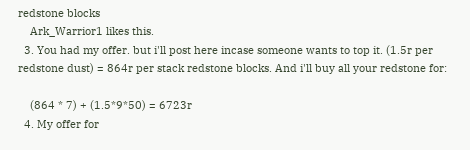redstone blocks
    Ark_Warrior1 likes this.
  3. You had my offer. but i'll post here incase someone wants to top it. (1.5r per redstone dust) = 864r per stack redstone blocks. And i'll buy all your redstone for:

    (864 * 7) + (1.5*9*50) = 6723r
  4. My offer for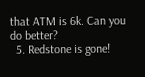that ATM is 6k. Can you do better?
  5. Redstone is gone!